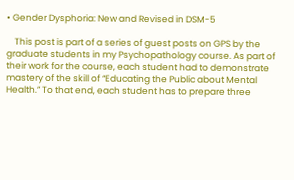• Gender Dysphoria: New and Revised in DSM-5

    This post is part of a series of guest posts on GPS by the graduate students in my Psychopathology course. As part of their work for the course, each student had to demonstrate mastery of the skill of “Educating the Public about Mental Health.” To that end, each student has to prepare three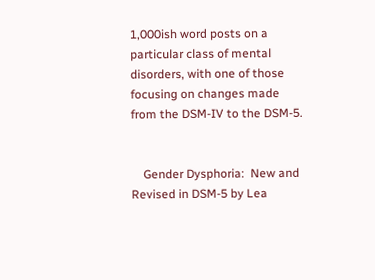1,000ish word posts on a particular class of mental disorders, with one of those focusing on changes made from the DSM-IV to the DSM-5.


    Gender Dysphoria:  New and Revised in DSM-5 by Lea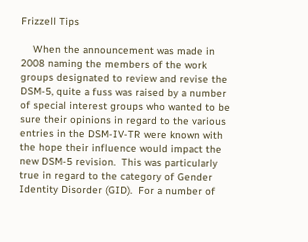Frizzell Tips

    When the announcement was made in 2008 naming the members of the work groups designated to review and revise the DSM-5, quite a fuss was raised by a number of special interest groups who wanted to be sure their opinions in regard to the various entries in the DSM-IV-TR were known with the hope their influence would impact the new DSM-5 revision.  This was particularly true in regard to the category of Gender Identity Disorder (GID).  For a number of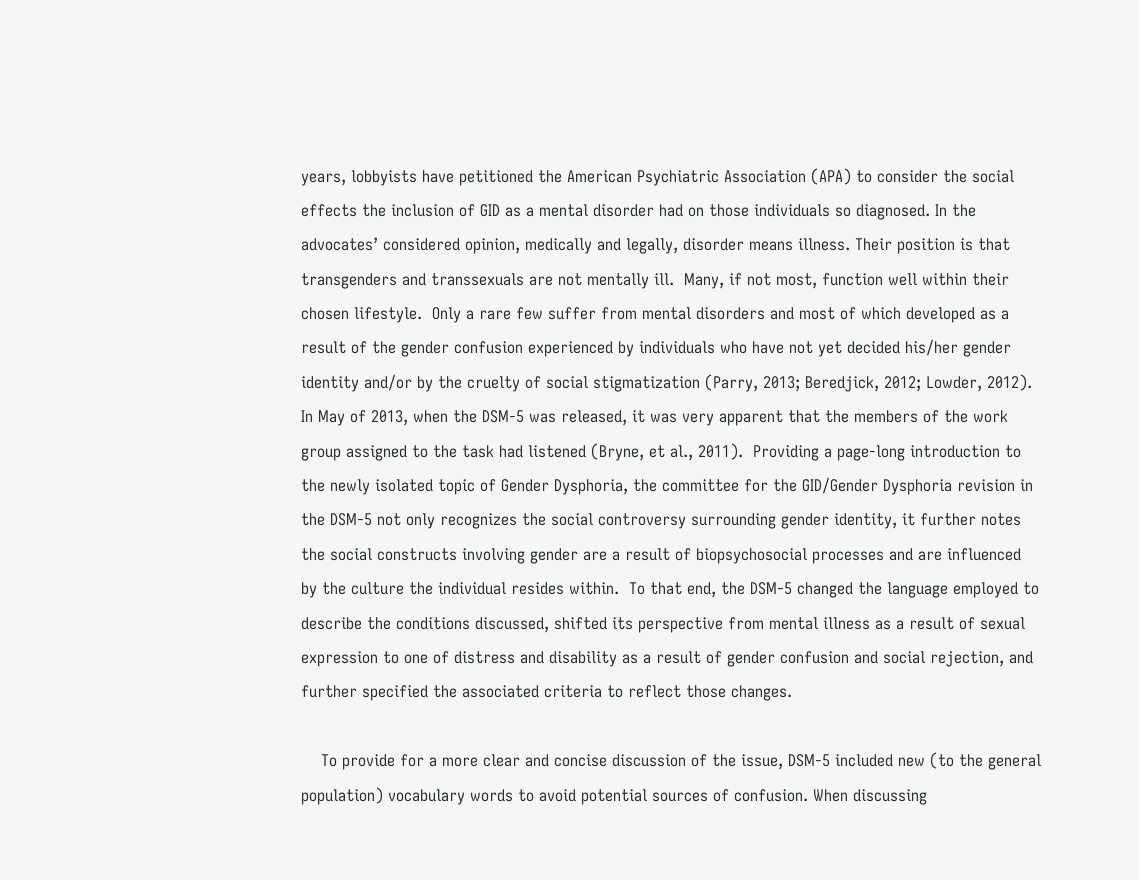years, lobbyists have petitioned the American Psychiatric Association (APA) to consider the social effects the inclusion of GID as a mental disorder had on those individuals so diagnosed. In the advocates’ considered opinion, medically and legally, disorder means illness. Their position is that transgenders and transsexuals are not mentally ill.  Many, if not most, function well within their chosen lifestyle.  Only a rare few suffer from mental disorders and most of which developed as a result of the gender confusion experienced by individuals who have not yet decided his/her gender identity and/or by the cruelty of social stigmatization (Parry, 2013; Beredjick, 2012; Lowder, 2012).  In May of 2013, when the DSM-5 was released, it was very apparent that the members of the work group assigned to the task had listened (Bryne, et al., 2011).  Providing a page-long introduction to the newly isolated topic of Gender Dysphoria, the committee for the GID/Gender Dysphoria revision in the DSM-5 not only recognizes the social controversy surrounding gender identity, it further notes the social constructs involving gender are a result of biopsychosocial processes and are influenced by the culture the individual resides within.  To that end, the DSM-5 changed the language employed to describe the conditions discussed, shifted its perspective from mental illness as a result of sexual expression to one of distress and disability as a result of gender confusion and social rejection, and further specified the associated criteria to reflect those changes.

    To provide for a more clear and concise discussion of the issue, DSM-5 included new (to the general population) vocabulary words to avoid potential sources of confusion. When discussing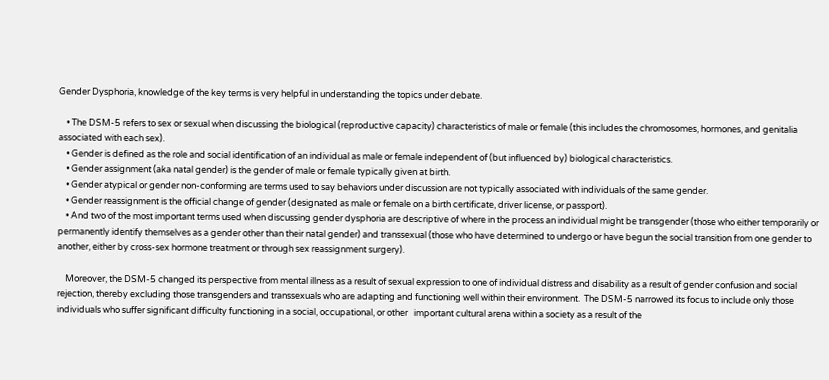Gender Dysphoria, knowledge of the key terms is very helpful in understanding the topics under debate.

    • The DSM-5 refers to sex or sexual when discussing the biological (reproductive capacity) characteristics of male or female (this includes the chromosomes, hormones, and genitalia associated with each sex).
    • Gender is defined as the role and social identification of an individual as male or female independent of (but influenced by) biological characteristics.
    • Gender assignment (aka natal gender) is the gender of male or female typically given at birth.
    • Gender atypical or gender non-conforming are terms used to say behaviors under discussion are not typically associated with individuals of the same gender.
    • Gender reassignment is the official change of gender (designated as male or female on a birth certificate, driver license, or passport).
    • And two of the most important terms used when discussing gender dysphoria are descriptive of where in the process an individual might be transgender (those who either temporarily or permanently identify themselves as a gender other than their natal gender) and transsexual (those who have determined to undergo or have begun the social transition from one gender to another, either by cross-sex hormone treatment or through sex reassignment surgery).

    Moreover, the DSM-5 changed its perspective from mental illness as a result of sexual expression to one of individual distress and disability as a result of gender confusion and social rejection, thereby excluding those transgenders and transsexuals who are adapting and functioning well within their environment.  The DSM-5 narrowed its focus to include only those individuals who suffer significant difficulty functioning in a social, occupational, or other   important cultural arena within a society as a result of the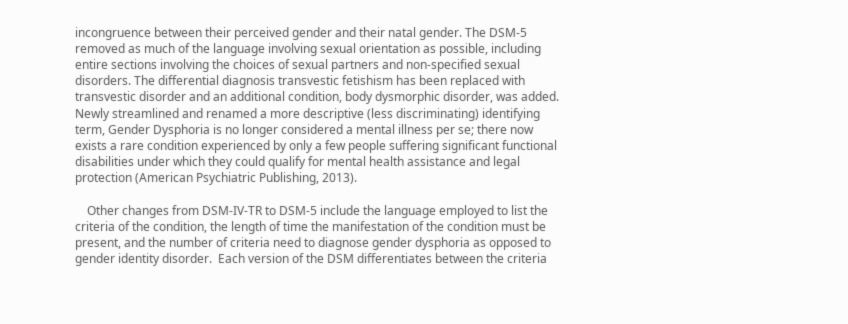incongruence between their perceived gender and their natal gender. The DSM-5 removed as much of the language involving sexual orientation as possible, including entire sections involving the choices of sexual partners and non-specified sexual disorders. The differential diagnosis transvestic fetishism has been replaced with transvestic disorder and an additional condition, body dysmorphic disorder, was added.  Newly streamlined and renamed a more descriptive (less discriminating) identifying term, Gender Dysphoria is no longer considered a mental illness per se; there now exists a rare condition experienced by only a few people suffering significant functional disabilities under which they could qualify for mental health assistance and legal protection (American Psychiatric Publishing, 2013).

    Other changes from DSM-IV-TR to DSM-5 include the language employed to list the criteria of the condition, the length of time the manifestation of the condition must be present, and the number of criteria need to diagnose gender dysphoria as opposed to gender identity disorder.  Each version of the DSM differentiates between the criteria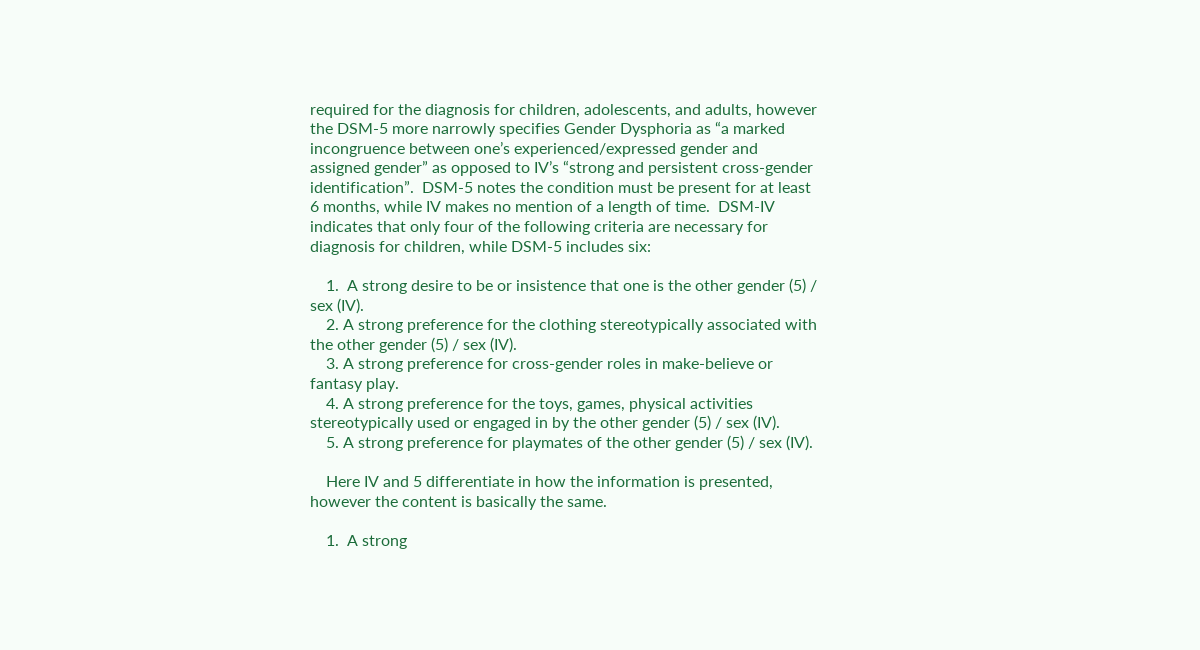required for the diagnosis for children, adolescents, and adults, however the DSM-5 more narrowly specifies Gender Dysphoria as “a marked incongruence between one’s experienced/expressed gender and assigned gender” as opposed to IV’s “strong and persistent cross-gender identification”.  DSM-5 notes the condition must be present for at least 6 months, while IV makes no mention of a length of time.  DSM-IV indicates that only four of the following criteria are necessary for diagnosis for children, while DSM-5 includes six:

    1.  A strong desire to be or insistence that one is the other gender (5) / sex (IV).
    2. A strong preference for the clothing stereotypically associated with the other gender (5) / sex (IV).
    3. A strong preference for cross-gender roles in make-believe or fantasy play.
    4. A strong preference for the toys, games, physical activities stereotypically used or engaged in by the other gender (5) / sex (IV).
    5. A strong preference for playmates of the other gender (5) / sex (IV).

    Here IV and 5 differentiate in how the information is presented, however the content is basically the same.

    1.  A strong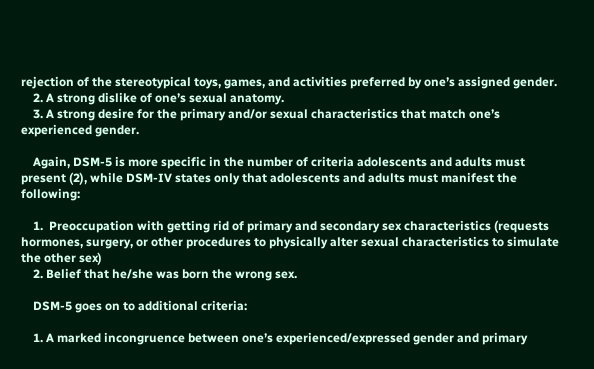rejection of the stereotypical toys, games, and activities preferred by one’s assigned gender.
    2. A strong dislike of one’s sexual anatomy.
    3. A strong desire for the primary and/or sexual characteristics that match one’s experienced gender.

    Again, DSM-5 is more specific in the number of criteria adolescents and adults must present (2), while DSM-IV states only that adolescents and adults must manifest the following:

    1.  Preoccupation with getting rid of primary and secondary sex characteristics (requests hormones, surgery, or other procedures to physically alter sexual characteristics to simulate the other sex)
    2. Belief that he/she was born the wrong sex.

    DSM-5 goes on to additional criteria:

    1. A marked incongruence between one’s experienced/expressed gender and primary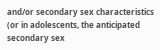and/or secondary sex characteristics (or in adolescents, the anticipated secondary sex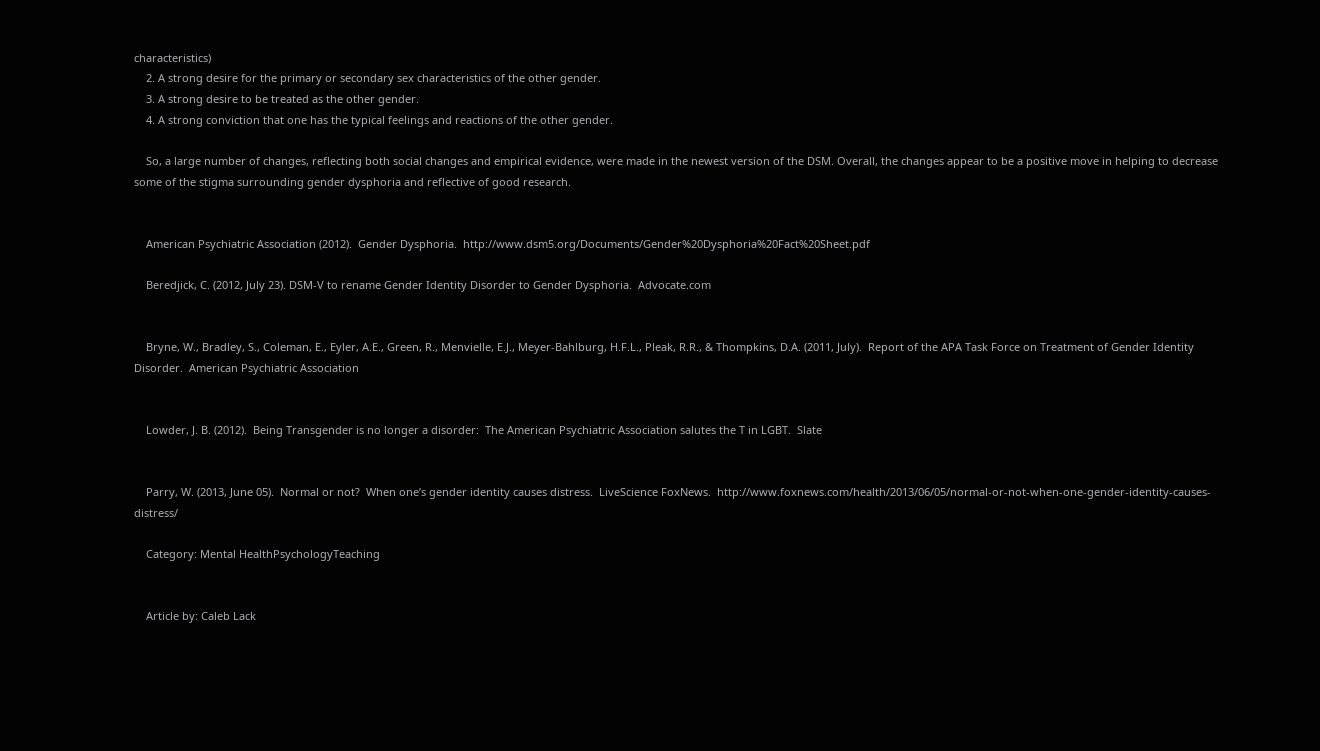characteristics)
    2. A strong desire for the primary or secondary sex characteristics of the other gender.
    3. A strong desire to be treated as the other gender.
    4. A strong conviction that one has the typical feelings and reactions of the other gender.

    So, a large number of changes, reflecting both social changes and empirical evidence, were made in the newest version of the DSM. Overall, the changes appear to be a positive move in helping to decrease some of the stigma surrounding gender dysphoria and reflective of good research.


    American Psychiatric Association (2012).  Gender Dysphoria.  http://www.dsm5.org/Documents/Gender%20Dysphoria%20Fact%20Sheet.pdf

    Beredjick, C. (2012, July 23). DSM-V to rename Gender Identity Disorder to Gender Dysphoria.  Advocate.com


    Bryne, W., Bradley, S., Coleman, E., Eyler, A.E., Green, R., Menvielle, E.J., Meyer-Bahlburg, H.F.L., Pleak, R.R., & Thompkins, D.A. (2011, July).  Report of the APA Task Force on Treatment of Gender Identity Disorder.  American Psychiatric Association


    Lowder, J. B. (2012).  Being Transgender is no longer a disorder:  The American Psychiatric Association salutes the T in LGBT.  Slate


    Parry, W. (2013, June 05).  Normal or not?  When one’s gender identity causes distress.  LiveScience FoxNews.  http://www.foxnews.com/health/2013/06/05/normal-or-not-when-one-gender-identity-causes-distress/

    Category: Mental HealthPsychologyTeaching


    Article by: Caleb Lack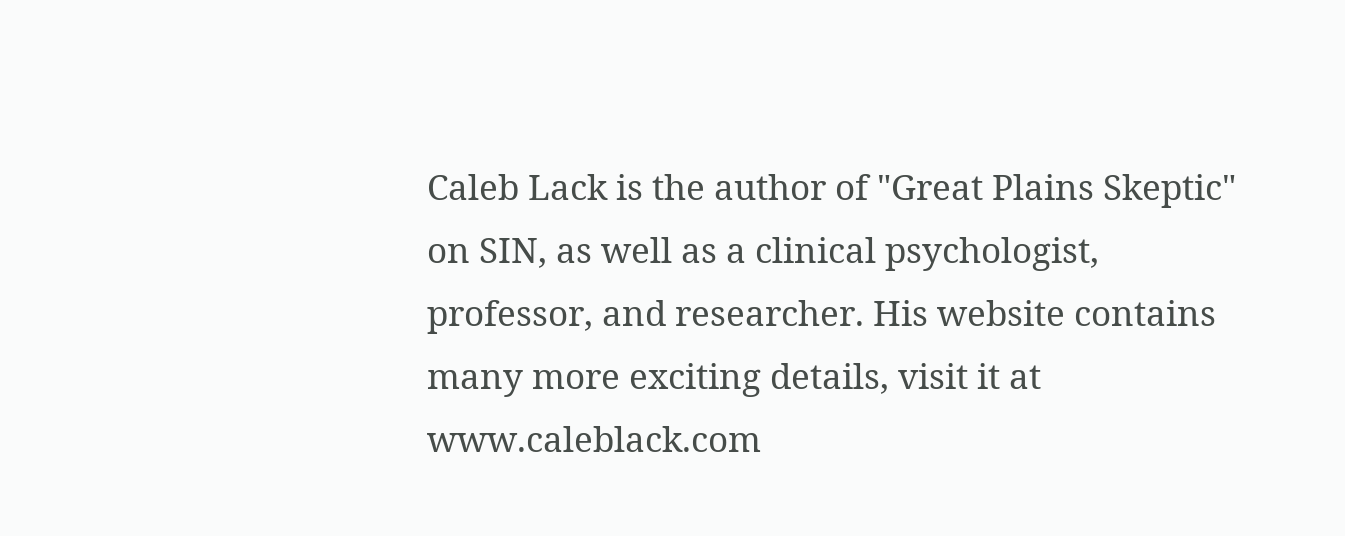Caleb Lack is the author of "Great Plains Skeptic" on SIN, as well as a clinical psychologist, professor, and researcher. His website contains many more exciting details, visit it at www.caleblack.com